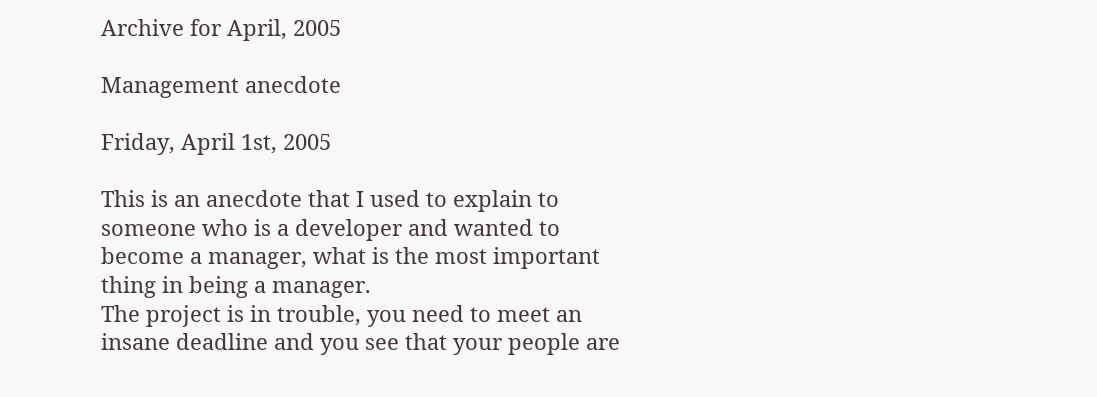Archive for April, 2005

Management anecdote

Friday, April 1st, 2005

This is an anecdote that I used to explain to someone who is a developer and wanted to become a manager, what is the most important thing in being a manager.
The project is in trouble, you need to meet an insane deadline and you see that your people are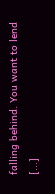falling behind. You want to lend [...]